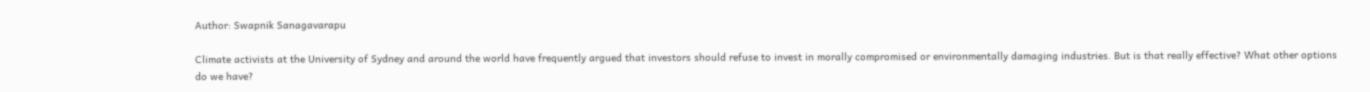Author: Swapnik Sanagavarapu

Climate activists at the University of Sydney and around the world have frequently argued that investors should refuse to invest in morally compromised or environmentally damaging industries. But is that really effective? What other options do we have?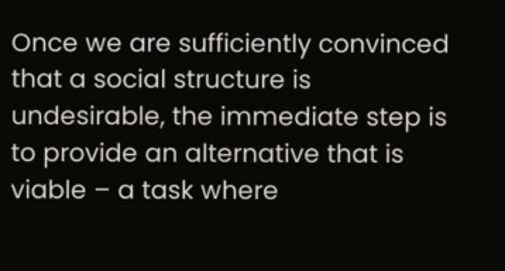Once we are sufficiently convinced that a social structure is undesirable, the immediate step is to provide an alternative that is viable – a task where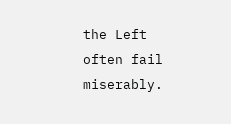the Left often fail miserably.